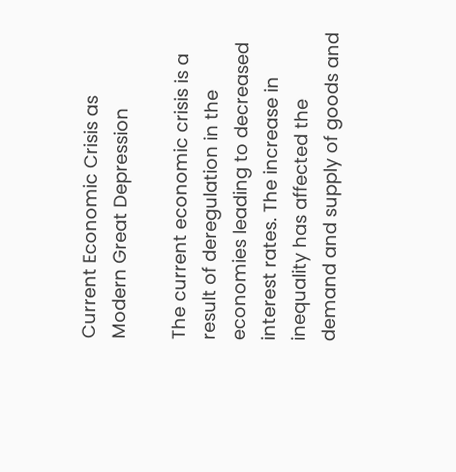Current Economic Crisis as Modern Great Depression

The current economic crisis is a result of deregulation in the economies leading to decreased interest rates. The increase in inequality has affected the demand and supply of goods and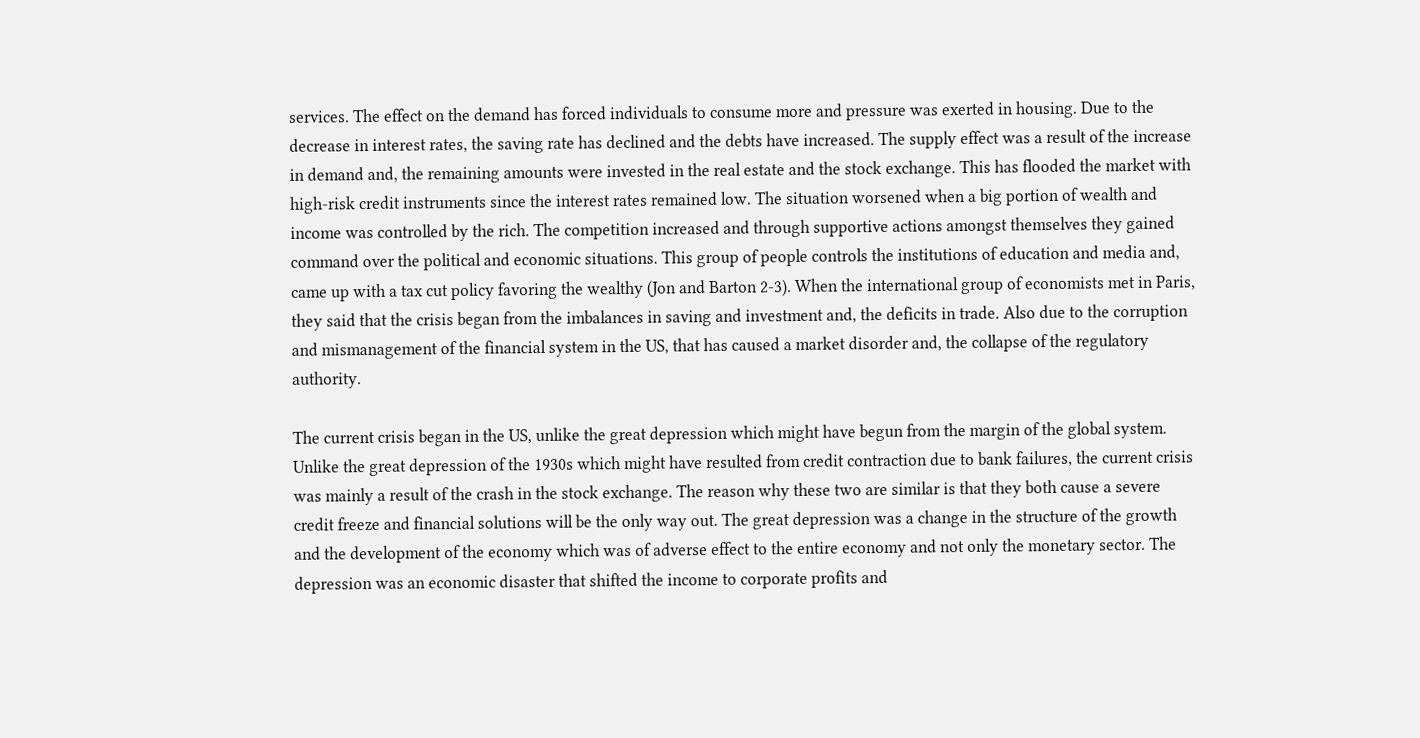services. The effect on the demand has forced individuals to consume more and pressure was exerted in housing. Due to the decrease in interest rates, the saving rate has declined and the debts have increased. The supply effect was a result of the increase in demand and, the remaining amounts were invested in the real estate and the stock exchange. This has flooded the market with high-risk credit instruments since the interest rates remained low. The situation worsened when a big portion of wealth and income was controlled by the rich. The competition increased and through supportive actions amongst themselves they gained command over the political and economic situations. This group of people controls the institutions of education and media and, came up with a tax cut policy favoring the wealthy (Jon and Barton 2-3). When the international group of economists met in Paris, they said that the crisis began from the imbalances in saving and investment and, the deficits in trade. Also due to the corruption and mismanagement of the financial system in the US, that has caused a market disorder and, the collapse of the regulatory authority.

The current crisis began in the US, unlike the great depression which might have begun from the margin of the global system. Unlike the great depression of the 1930s which might have resulted from credit contraction due to bank failures, the current crisis was mainly a result of the crash in the stock exchange. The reason why these two are similar is that they both cause a severe credit freeze and financial solutions will be the only way out. The great depression was a change in the structure of the growth and the development of the economy which was of adverse effect to the entire economy and not only the monetary sector. The depression was an economic disaster that shifted the income to corporate profits and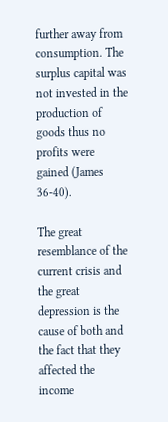further away from consumption. The surplus capital was not invested in the production of goods thus no profits were gained (James 36-40).

The great resemblance of the current crisis and the great depression is the cause of both and the fact that they affected the income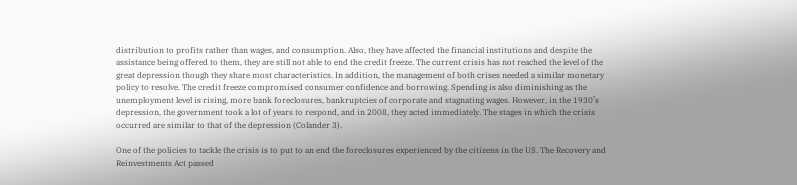distribution to profits rather than wages, and consumption. Also, they have affected the financial institutions and despite the assistance being offered to them, they are still not able to end the credit freeze. The current crisis has not reached the level of the great depression though they share most characteristics. In addition, the management of both crises needed a similar monetary policy to resolve. The credit freeze compromised consumer confidence and borrowing. Spending is also diminishing as the unemployment level is rising, more bank foreclosures, bankruptcies of corporate and stagnating wages. However, in the 1930’s depression, the government took a lot of years to respond, and in 2008, they acted immediately. The stages in which the crisis occurred are similar to that of the depression (Colander 3).

One of the policies to tackle the crisis is to put to an end the foreclosures experienced by the citizens in the US. The Recovery and Reinvestments Act passed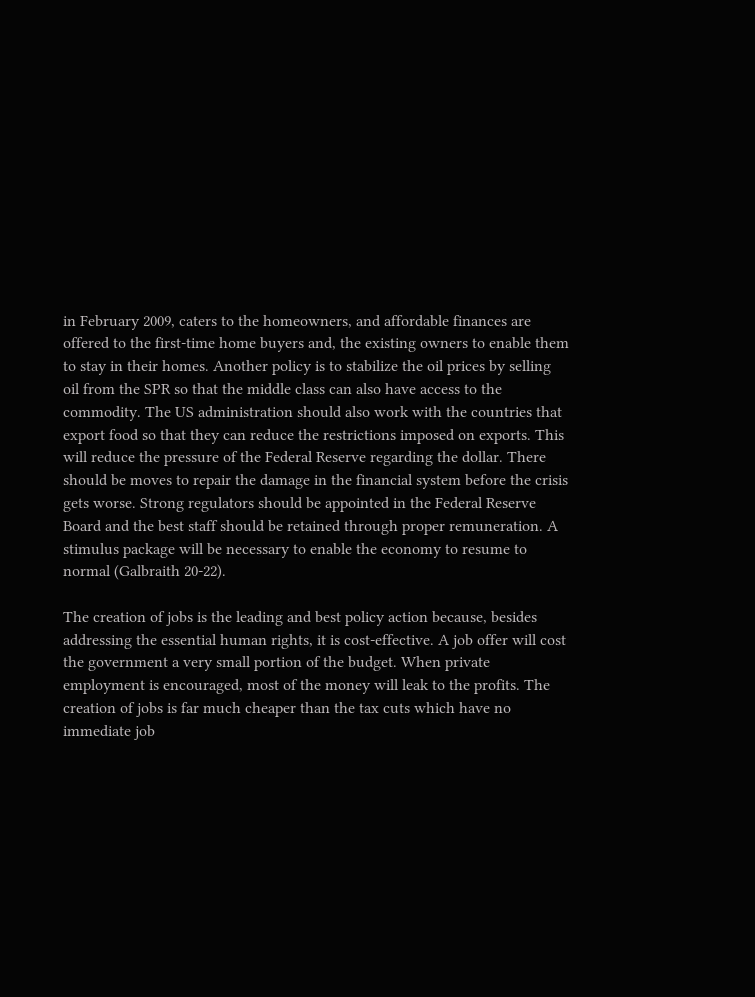in February 2009, caters to the homeowners, and affordable finances are offered to the first-time home buyers and, the existing owners to enable them to stay in their homes. Another policy is to stabilize the oil prices by selling oil from the SPR so that the middle class can also have access to the commodity. The US administration should also work with the countries that export food so that they can reduce the restrictions imposed on exports. This will reduce the pressure of the Federal Reserve regarding the dollar. There should be moves to repair the damage in the financial system before the crisis gets worse. Strong regulators should be appointed in the Federal Reserve Board and the best staff should be retained through proper remuneration. A stimulus package will be necessary to enable the economy to resume to normal (Galbraith 20-22).

The creation of jobs is the leading and best policy action because, besides addressing the essential human rights, it is cost-effective. A job offer will cost the government a very small portion of the budget. When private employment is encouraged, most of the money will leak to the profits. The creation of jobs is far much cheaper than the tax cuts which have no immediate job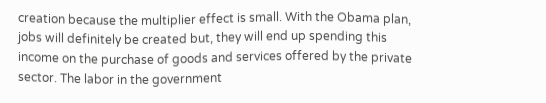creation because the multiplier effect is small. With the Obama plan, jobs will definitely be created but, they will end up spending this income on the purchase of goods and services offered by the private sector. The labor in the government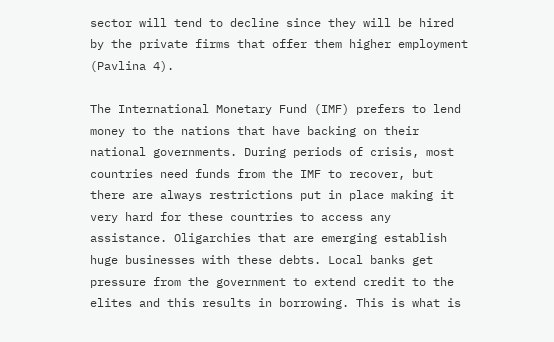sector will tend to decline since they will be hired by the private firms that offer them higher employment (Pavlina 4).

The International Monetary Fund (IMF) prefers to lend money to the nations that have backing on their national governments. During periods of crisis, most countries need funds from the IMF to recover, but there are always restrictions put in place making it very hard for these countries to access any assistance. Oligarchies that are emerging establish huge businesses with these debts. Local banks get pressure from the government to extend credit to the elites and this results in borrowing. This is what is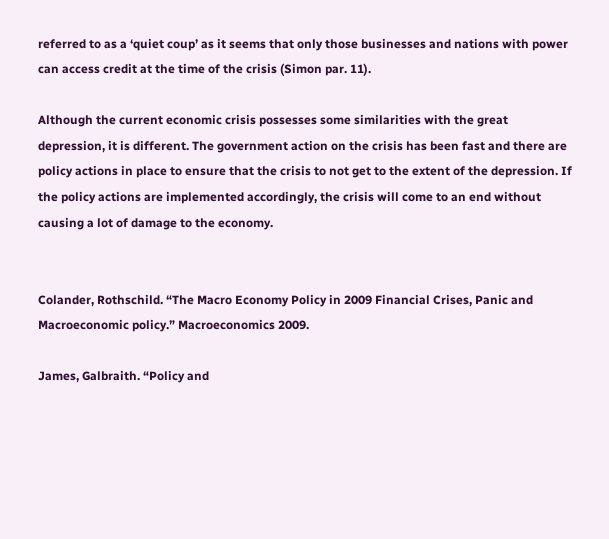referred to as a ‘quiet coup’ as it seems that only those businesses and nations with power can access credit at the time of the crisis (Simon par. 11).

Although the current economic crisis possesses some similarities with the great depression, it is different. The government action on the crisis has been fast and there are policy actions in place to ensure that the crisis to not get to the extent of the depression. If the policy actions are implemented accordingly, the crisis will come to an end without causing a lot of damage to the economy.


Colander, Rothschild. “The Macro Economy Policy in 2009 Financial Crises, Panic and Macroeconomic policy.” Macroeconomics 2009.

James, Galbraith. “Policy and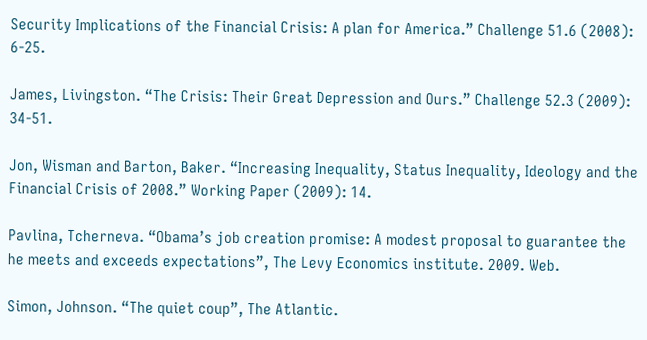Security Implications of the Financial Crisis: A plan for America.” Challenge 51.6 (2008): 6-25.

James, Livingston. “The Crisis: Their Great Depression and Ours.” Challenge 52.3 (2009): 34-51.

Jon, Wisman and Barton, Baker. “Increasing Inequality, Status Inequality, Ideology and the Financial Crisis of 2008.” Working Paper (2009): 14.

Pavlina, Tcherneva. “Obama’s job creation promise: A modest proposal to guarantee the he meets and exceeds expectations”, The Levy Economics institute. 2009. Web.

Simon, Johnson. “The quiet coup”, The Atlantic.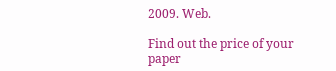2009. Web.

Find out the price of your paper